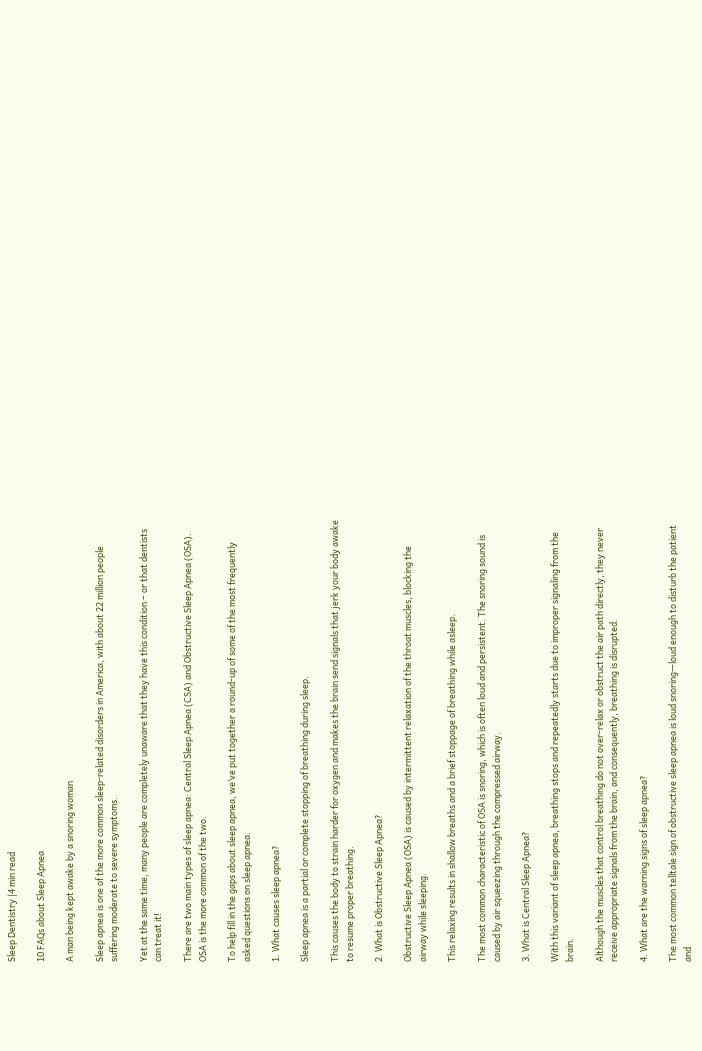Sleep Dentistry |4 min read

10 FAQs about Sleep Apnea

A man being kept awake by a snoring woman

Sleep apnea is one of the more common sleep-related disorders in America, with about 22 million people suffering moderate to severe symptoms.

Yet at the same time, many people are completely unaware that they have this condition – or that dentists can treat it!

There are two main types of sleep apnea: Central Sleep Apnea (CSA) and Obstructive Sleep Apnea (OSA). OSA is the more common of the two.

To help fill in the gaps about sleep apnea, we’ve put together a round-up of some of the most frequently asked questions on sleep apnea.

1. What causes sleep apnea?

Sleep apnea is a partial or complete stopping of breathing during sleep.

This causes the body to strain harder for oxygen and makes the brain send signals that jerk your body awake to resume proper breathing.

2. What is Obstructive Sleep Apnea?

Obstructive Sleep Apnea (OSA) is caused by intermittent relaxation of the throat muscles, blocking the airway while sleeping.

This relaxing results in shallow breaths and a brief stoppage of breathing while asleep.

The most common characteristic of OSA is snoring, which is often loud and persistent. The snoring sound is caused by air squeezing through the compressed airway.

3. What is Central Sleep Apnea?

With this variant of sleep apnea, breathing stops and repeatedly starts due to improper signaling from the brain.

Although the muscles that control breathing do not over-relax or obstruct the air path directly, they never receive appropriate signals from the brain, and consequently, breathing is disrupted.

4. What are the warning signs of sleep apnea?

The most common telltale sign of obstructive sleep apnea is loud snoring—loud enough to disturb the patient and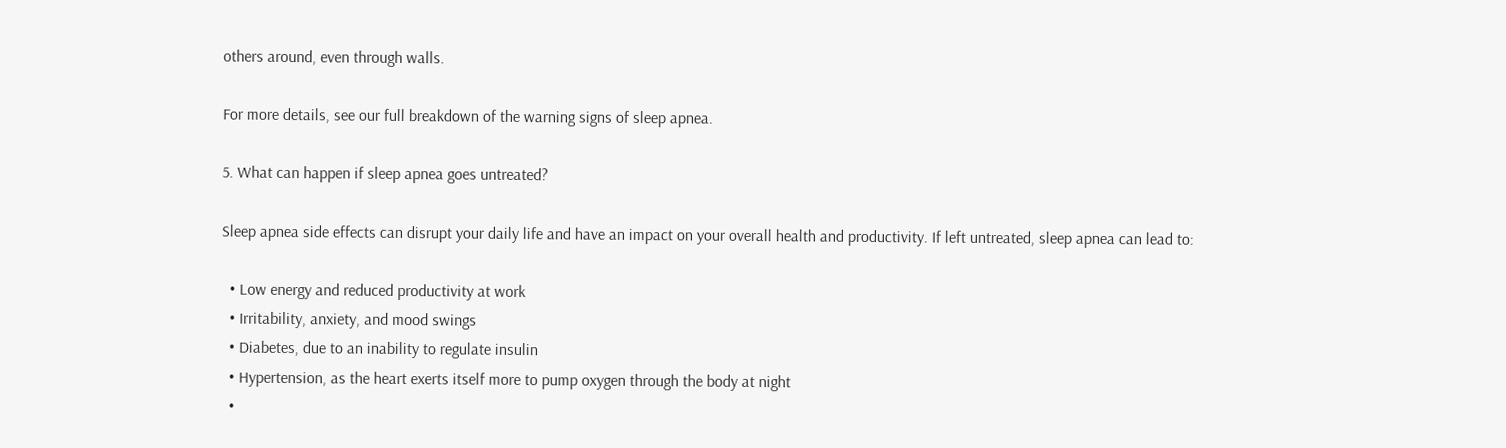others around, even through walls.

For more details, see our full breakdown of the warning signs of sleep apnea.

5. What can happen if sleep apnea goes untreated?

Sleep apnea side effects can disrupt your daily life and have an impact on your overall health and productivity. If left untreated, sleep apnea can lead to:

  • Low energy and reduced productivity at work
  • Irritability, anxiety, and mood swings
  • Diabetes, due to an inability to regulate insulin
  • Hypertension, as the heart exerts itself more to pump oxygen through the body at night
  •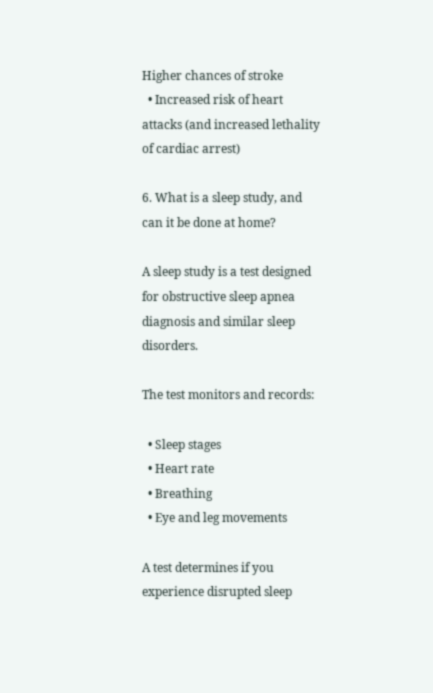Higher chances of stroke
  • Increased risk of heart attacks (and increased lethality of cardiac arrest)

6. What is a sleep study, and can it be done at home?

A sleep study is a test designed for obstructive sleep apnea diagnosis and similar sleep disorders.

The test monitors and records:

  • Sleep stages
  • Heart rate
  • Breathing
  • Eye and leg movements

A test determines if you experience disrupted sleep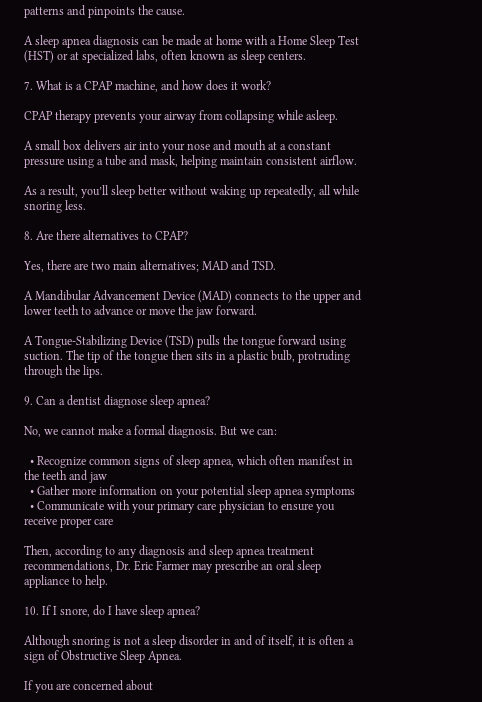patterns and pinpoints the cause.

A sleep apnea diagnosis can be made at home with a Home Sleep Test (HST) or at specialized labs, often known as sleep centers.

7. What is a CPAP machine, and how does it work?

CPAP therapy prevents your airway from collapsing while asleep.

A small box delivers air into your nose and mouth at a constant pressure using a tube and mask, helping maintain consistent airflow.

As a result, you’ll sleep better without waking up repeatedly, all while snoring less.

8. Are there alternatives to CPAP?

Yes, there are two main alternatives; MAD and TSD.

A Mandibular Advancement Device (MAD) connects to the upper and lower teeth to advance or move the jaw forward.

A Tongue-Stabilizing Device (TSD) pulls the tongue forward using suction. The tip of the tongue then sits in a plastic bulb, protruding through the lips.

9. Can a dentist diagnose sleep apnea?

No, we cannot make a formal diagnosis. But we can:

  • Recognize common signs of sleep apnea, which often manifest in the teeth and jaw
  • Gather more information on your potential sleep apnea symptoms
  • Communicate with your primary care physician to ensure you receive proper care

Then, according to any diagnosis and sleep apnea treatment recommendations, Dr. Eric Farmer may prescribe an oral sleep appliance to help.

10. If I snore, do I have sleep apnea?

Although snoring is not a sleep disorder in and of itself, it is often a sign of Obstructive Sleep Apnea.

If you are concerned about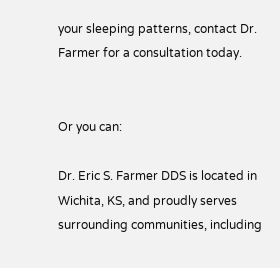your sleeping patterns, contact Dr. Farmer for a consultation today.


Or you can:

Dr. Eric S. Farmer DDS is located in Wichita, KS, and proudly serves surrounding communities, including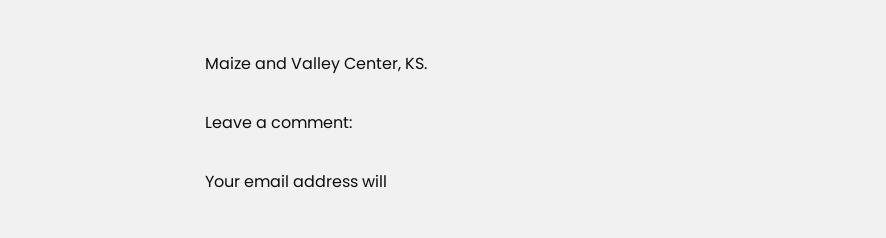Maize and Valley Center, KS.

Leave a comment:

Your email address will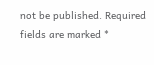not be published. Required fields are marked *